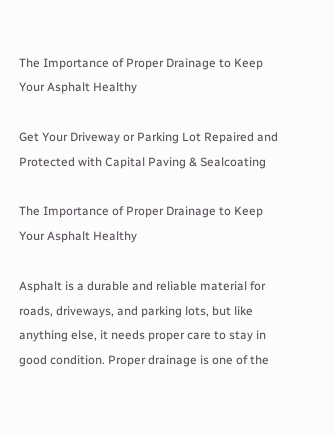The Importance of Proper Drainage to Keep Your Asphalt Healthy

Get Your Driveway or Parking Lot Repaired and Protected with Capital Paving & Sealcoating

The Importance of Proper Drainage to Keep Your Asphalt Healthy

Asphalt is a durable and reliable material for roads, driveways, and parking lots, but like anything else, it needs proper care to stay in good condition. Proper drainage is one of the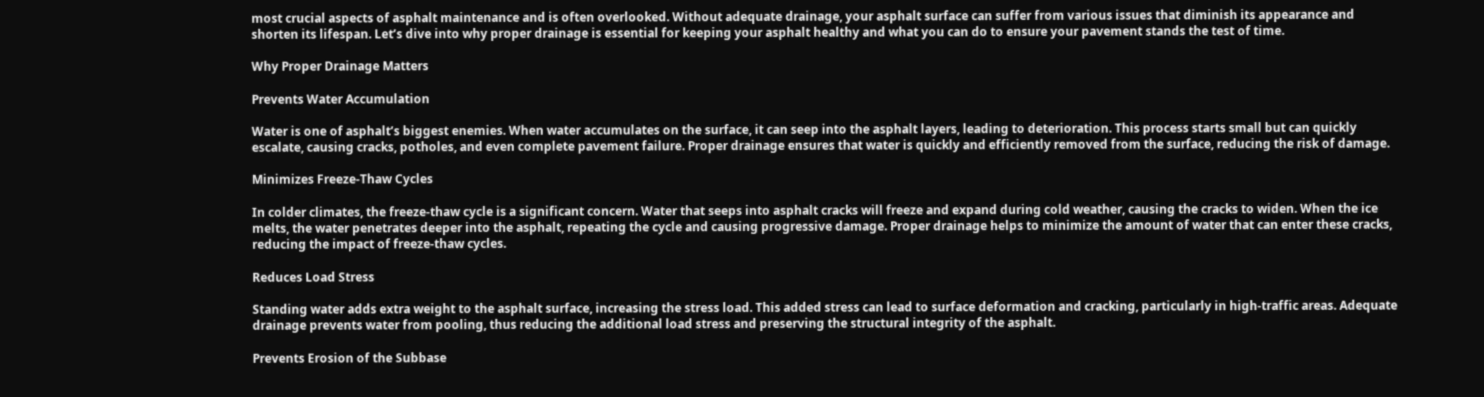most crucial aspects of asphalt maintenance and is often overlooked. Without adequate drainage, your asphalt surface can suffer from various issues that diminish its appearance and shorten its lifespan. Let’s dive into why proper drainage is essential for keeping your asphalt healthy and what you can do to ensure your pavement stands the test of time.

Why Proper Drainage Matters

Prevents Water Accumulation

Water is one of asphalt’s biggest enemies. When water accumulates on the surface, it can seep into the asphalt layers, leading to deterioration. This process starts small but can quickly escalate, causing cracks, potholes, and even complete pavement failure. Proper drainage ensures that water is quickly and efficiently removed from the surface, reducing the risk of damage.

Minimizes Freeze-Thaw Cycles

In colder climates, the freeze-thaw cycle is a significant concern. Water that seeps into asphalt cracks will freeze and expand during cold weather, causing the cracks to widen. When the ice melts, the water penetrates deeper into the asphalt, repeating the cycle and causing progressive damage. Proper drainage helps to minimize the amount of water that can enter these cracks, reducing the impact of freeze-thaw cycles.

Reduces Load Stress

Standing water adds extra weight to the asphalt surface, increasing the stress load. This added stress can lead to surface deformation and cracking, particularly in high-traffic areas. Adequate drainage prevents water from pooling, thus reducing the additional load stress and preserving the structural integrity of the asphalt.

Prevents Erosion of the Subbase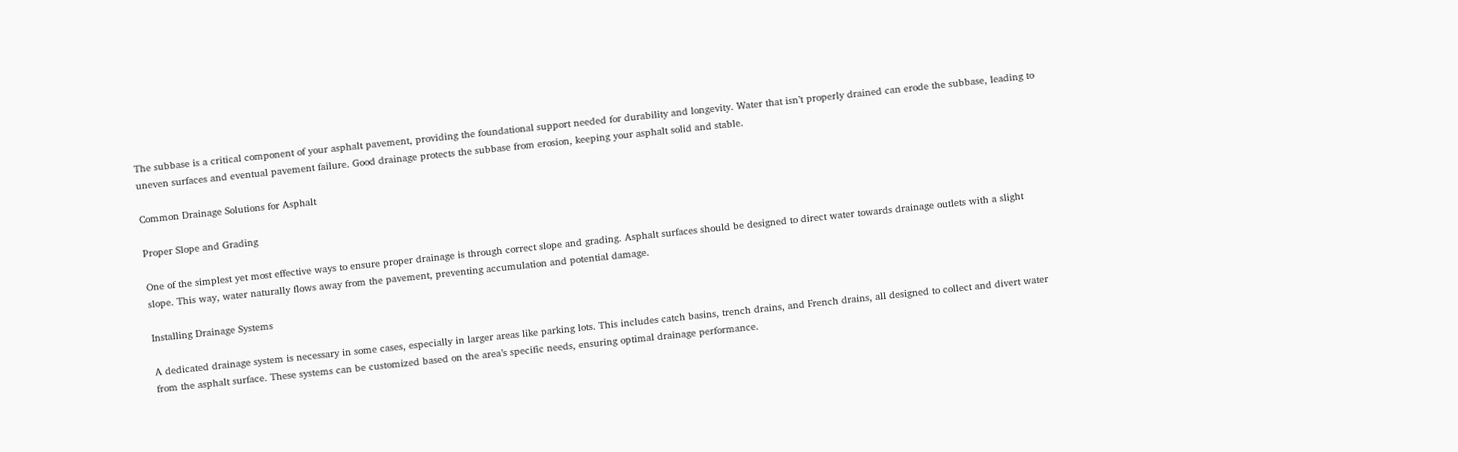The subbase is a critical component of your asphalt pavement, providing the foundational support needed for durability and longevity. Water that isn’t properly drained can erode the subbase, leading to uneven surfaces and eventual pavement failure. Good drainage protects the subbase from erosion, keeping your asphalt solid and stable.

Common Drainage Solutions for Asphalt

Proper Slope and Grading

One of the simplest yet most effective ways to ensure proper drainage is through correct slope and grading. Asphalt surfaces should be designed to direct water towards drainage outlets with a slight slope. This way, water naturally flows away from the pavement, preventing accumulation and potential damage.

Installing Drainage Systems

A dedicated drainage system is necessary in some cases, especially in larger areas like parking lots. This includes catch basins, trench drains, and French drains, all designed to collect and divert water from the asphalt surface. These systems can be customized based on the area’s specific needs, ensuring optimal drainage performance.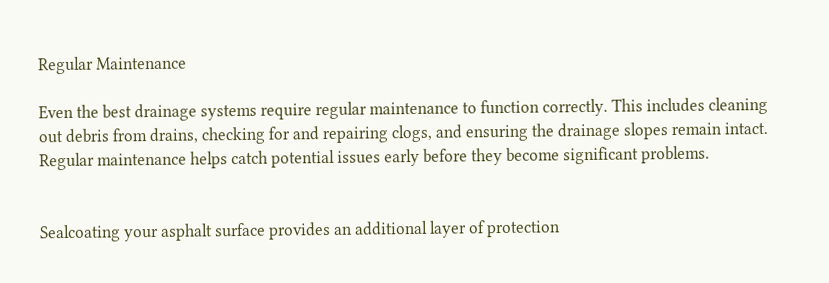Regular Maintenance

Even the best drainage systems require regular maintenance to function correctly. This includes cleaning out debris from drains, checking for and repairing clogs, and ensuring the drainage slopes remain intact. Regular maintenance helps catch potential issues early before they become significant problems.


Sealcoating your asphalt surface provides an additional layer of protection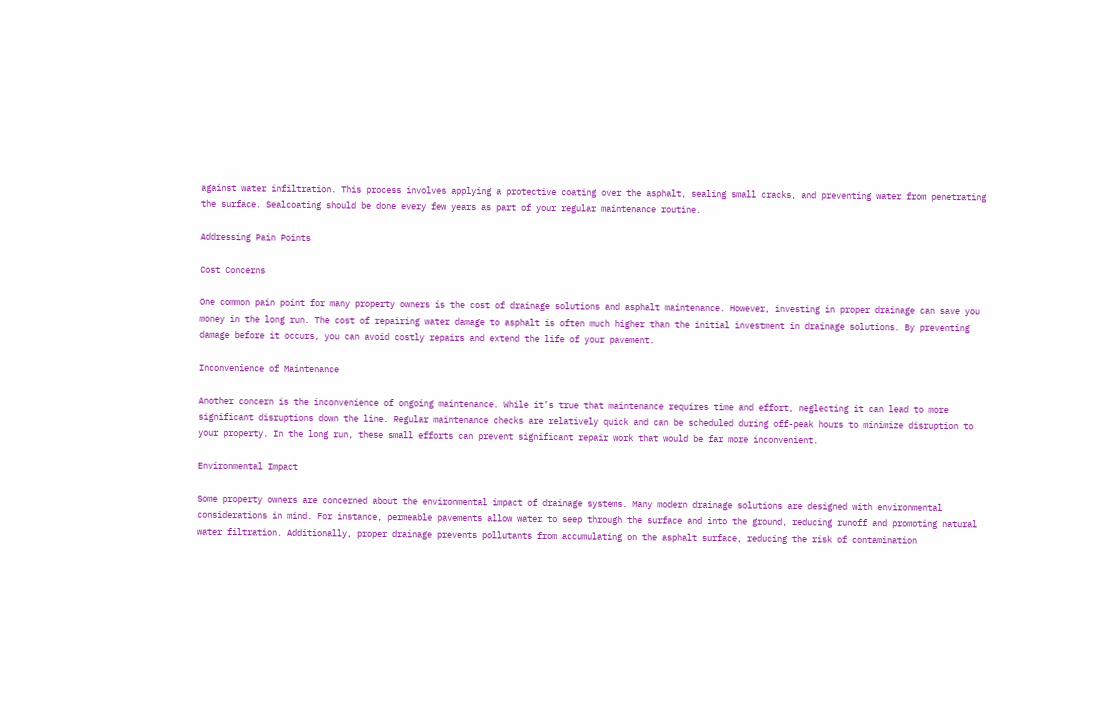against water infiltration. This process involves applying a protective coating over the asphalt, sealing small cracks, and preventing water from penetrating the surface. Sealcoating should be done every few years as part of your regular maintenance routine.

Addressing Pain Points

Cost Concerns

One common pain point for many property owners is the cost of drainage solutions and asphalt maintenance. However, investing in proper drainage can save you money in the long run. The cost of repairing water damage to asphalt is often much higher than the initial investment in drainage solutions. By preventing damage before it occurs, you can avoid costly repairs and extend the life of your pavement.

Inconvenience of Maintenance

Another concern is the inconvenience of ongoing maintenance. While it’s true that maintenance requires time and effort, neglecting it can lead to more significant disruptions down the line. Regular maintenance checks are relatively quick and can be scheduled during off-peak hours to minimize disruption to your property. In the long run, these small efforts can prevent significant repair work that would be far more inconvenient.

Environmental Impact

Some property owners are concerned about the environmental impact of drainage systems. Many modern drainage solutions are designed with environmental considerations in mind. For instance, permeable pavements allow water to seep through the surface and into the ground, reducing runoff and promoting natural water filtration. Additionally, proper drainage prevents pollutants from accumulating on the asphalt surface, reducing the risk of contamination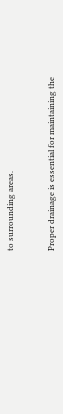to surrounding areas.


Proper drainage is essential for maintaining the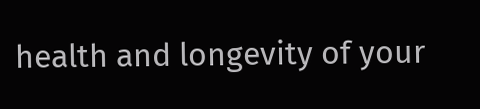health and longevity of your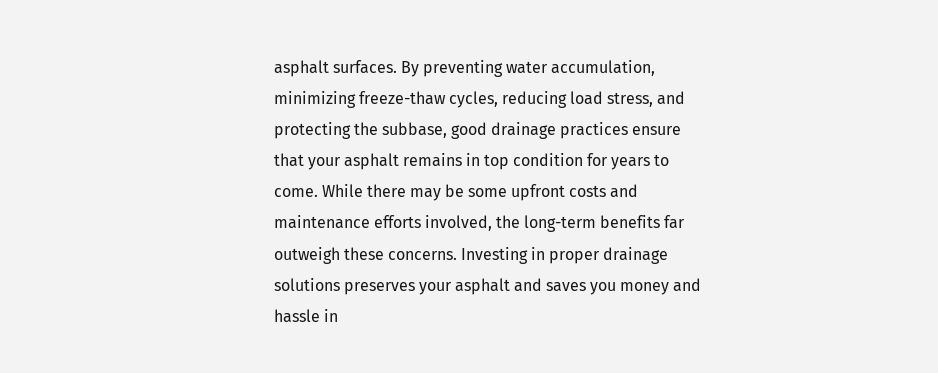asphalt surfaces. By preventing water accumulation, minimizing freeze-thaw cycles, reducing load stress, and protecting the subbase, good drainage practices ensure that your asphalt remains in top condition for years to come. While there may be some upfront costs and maintenance efforts involved, the long-term benefits far outweigh these concerns. Investing in proper drainage solutions preserves your asphalt and saves you money and hassle in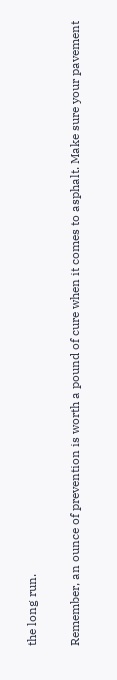the long run.

Remember, an ounce of prevention is worth a pound of cure when it comes to asphalt. Make sure your pavement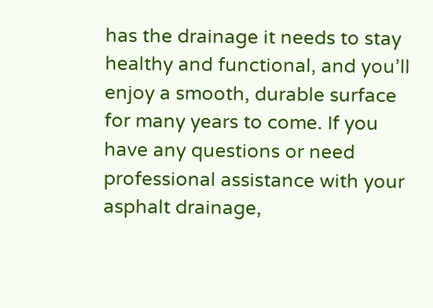has the drainage it needs to stay healthy and functional, and you’ll enjoy a smooth, durable surface for many years to come. If you have any questions or need professional assistance with your asphalt drainage,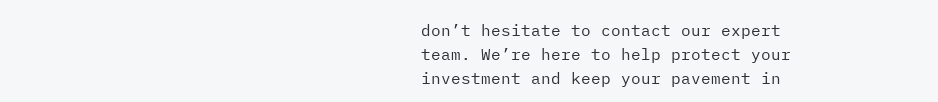don’t hesitate to contact our expert team. We’re here to help protect your investment and keep your pavement in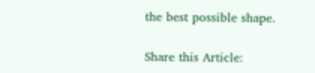the best possible shape.

Share this Article: